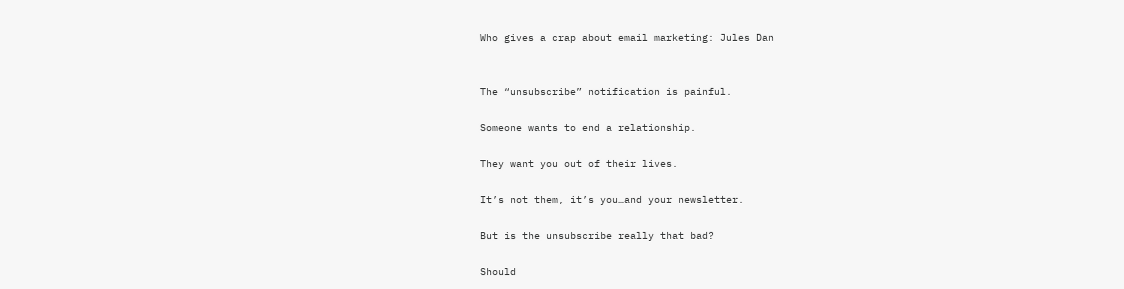Who gives a crap about email marketing: Jules Dan


The “unsubscribe” notification is painful.

Someone wants to end a relationship.

They want you out of their lives.

It’s not them, it’s you…and your newsletter.

But is the unsubscribe really that bad?

Should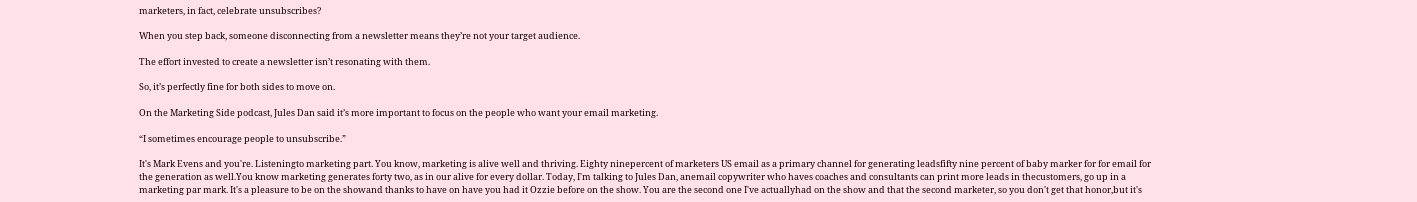marketers, in fact, celebrate unsubscribes?

When you step back, someone disconnecting from a newsletter means they’re not your target audience.

The effort invested to create a newsletter isn’t resonating with them.

So, it’s perfectly fine for both sides to move on.

On the Marketing Side podcast, Jules Dan said it’s more important to focus on the people who want your email marketing.

“I sometimes encourage people to unsubscribe.”

It's Mark Evens and you're. Listeningto marketing part. You know, marketing is alive well and thriving. Eighty ninepercent of marketers US email as a primary channel for generating leadsfifty nine percent of baby marker for for email for the generation as well.You know marketing generates forty two, as in our alive for every dollar. Today, I'm talking to Jules Dan, anemail copywriter who haves coaches and consultants can print more leads in thecustomers, go up in a marketing par mark. It's a pleasure to be on the showand thanks to have on have you had it Ozzie before on the show. You are the second one I've actuallyhad on the show and that the second marketer, so you don't get that honor,but it's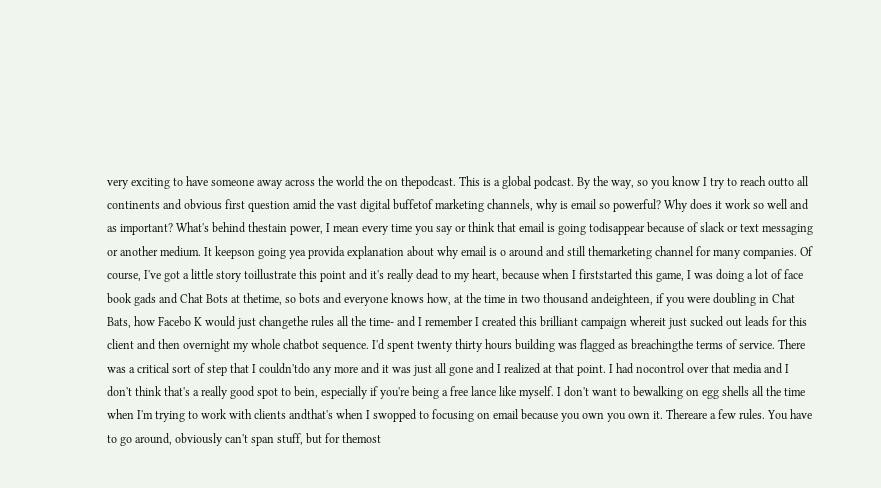very exciting to have someone away across the world the on thepodcast. This is a global podcast. By the way, so you know I try to reach outto all continents and obvious first question amid the vast digital buffetof marketing channels, why is email so powerful? Why does it work so well and as important? What's behind thestain power, I mean every time you say or think that email is going todisappear because of slack or text messaging or another medium. It keepson going yea provida explanation about why email is o around and still themarketing channel for many companies. Of course, I've got a little story toillustrate this point and it's really dead to my heart, because when I firststarted this game, I was doing a lot of face book gads and Chat Bots at thetime, so bots and everyone knows how, at the time in two thousand andeighteen, if you were doubling in Chat Bats, how Facebo K would just changethe rules all the time- and I remember I created this brilliant campaign whereit just sucked out leads for this client and then overnight my whole chatbot sequence. I'd spent twenty thirty hours building was flagged as breachingthe terms of service. There was a critical sort of step that I couldn'tdo any more and it was just all gone and I realized at that point. I had nocontrol over that media and I don't think that's a really good spot to bein, especially if you're being a free lance like myself. I don't want to bewalking on egg shells all the time when I'm trying to work with clients andthat's when I swopped to focusing on email because you own you own it. Thereare a few rules. You have to go around, obviously can't span stuff, but for themost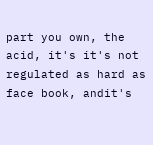part you own, the acid, it's it's not regulated as hard as face book, andit's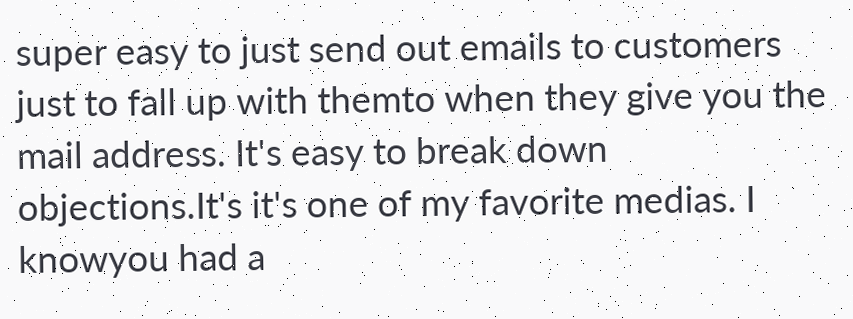super easy to just send out emails to customers just to fall up with themto when they give you the mail address. It's easy to break down objections.It's it's one of my favorite medias. I knowyou had a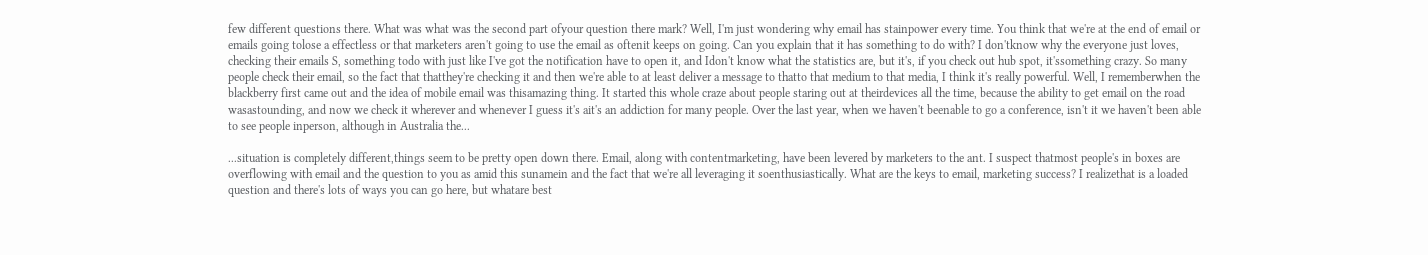few different questions there. What was what was the second part ofyour question there mark? Well, I'm just wondering why email has stainpower every time. You think that we're at the end of email or emails going tolose a effectless or that marketers aren't going to use the email as oftenit keeps on going. Can you explain that it has something to do with? I don'tknow why the everyone just loves, checking their emails S, something todo with just like I've got the notification have to open it, and Idon't know what the statistics are, but it's, if you check out hub spot, it'ssomething crazy. So many people check their email, so the fact that thatthey're checking it and then we're able to at least deliver a message to thatto that medium to that media, I think it's really powerful. Well, I rememberwhen the blackberry first came out and the idea of mobile email was thisamazing thing. It started this whole craze about people staring out at theirdevices all the time, because the ability to get email on the road wasastounding, and now we check it wherever and whenever I guess it's ait's an addiction for many people. Over the last year, when we haven't beenable to go a conference, isn't it we haven't been able to see people inperson, although in Australia the...

...situation is completely different,things seem to be pretty open down there. Email, along with contentmarketing, have been levered by marketers to the ant. I suspect thatmost people's in boxes are overflowing with email and the question to you as amid this sunamein and the fact that we're all leveraging it soenthusiastically. What are the keys to email, marketing success? I realizethat is a loaded question and there's lots of ways you can go here, but whatare best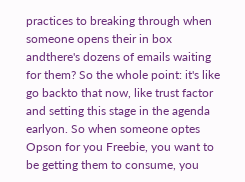practices to breaking through when someone opens their in box andthere's dozens of emails waiting for them? So the whole point: it's like go backto that now, like trust factor and setting this stage in the agenda earlyon. So when someone optes Opson for you Freebie, you want to be getting them to consume, you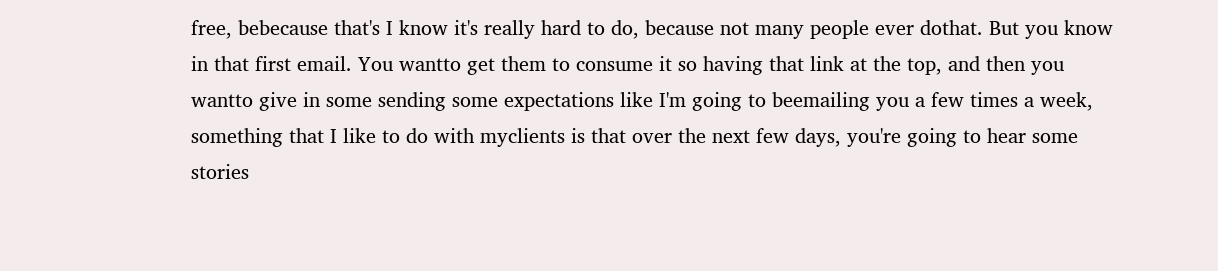free, bebecause that's I know it's really hard to do, because not many people ever dothat. But you know in that first email. You wantto get them to consume it so having that link at the top, and then you wantto give in some sending some expectations like I'm going to beemailing you a few times a week, something that I like to do with myclients is that over the next few days, you're going to hear some stories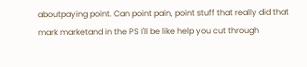aboutpaying point. Can point pain, point stuff that really did that mark marketand in the PS I'll be like help you cut through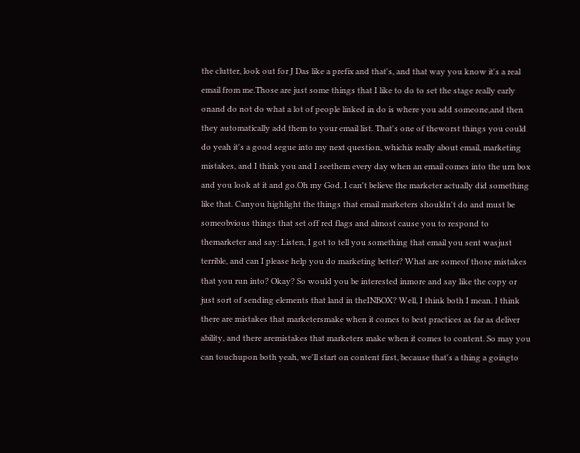the clutter, look out for J Das like a prefix and that's, and that way you know it's a real email from me.Those are just some things that I like to do to set the stage really early onand do not do what a lot of people linked in do is where you add someone,and then they automatically add them to your email list. That's one of theworst things you could do yeah it's a good segue into my next question, whichis really about email, marketing mistakes, and I think you and I seethem every day when an email comes into the urn box and you look at it and go.Oh my God. I can't believe the marketer actually did something like that. Canyou highlight the things that email marketers shouldn't do and must be someobvious things that set off red flags and almost cause you to respond to themarketer and say: Listen, I got to tell you something that email you sent wasjust terrible, and can I please help you do marketing better? What are someof those mistakes that you run into? Okay? So would you be interested inmore and say like the copy or just sort of sending elements that land in theINBOX? Well, I think both I mean. I think there are mistakes that marketersmake when it comes to best practices as far as deliver ability, and there aremistakes that marketers make when it comes to content. So may you can touchupon both yeah, we'll start on content first, because that's a thing a goingto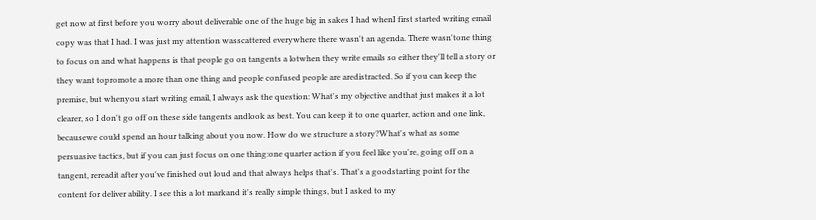get now at first before you worry about deliverable one of the huge big in sakes I had whenI first started writing email copy was that I had. I was just my attention wasscattered everywhere there wasn't an agenda. There wasn'tone thing to focus on and what happens is that people go on tangents a lotwhen they write emails so either they'll tell a story or they want topromote a more than one thing and people confused people are aredistracted. So if you can keep the premise, but whenyou start writing email, I always ask the question: What's my objective andthat just makes it a lot clearer, so I don't go off on these side tangents andlook as best. You can keep it to one quarter, action and one link, becausewe could spend an hour talking about you now. How do we structure a story?What's what as some persuasive tactics, but if you can just focus on one thing:one quarter action if you feel like you're, going off on a tangent, rereadit after you've finished out loud and that always helps that's. That's a goodstarting point for the content for deliver ability. I see this a lot markand it's really simple things, but I asked to my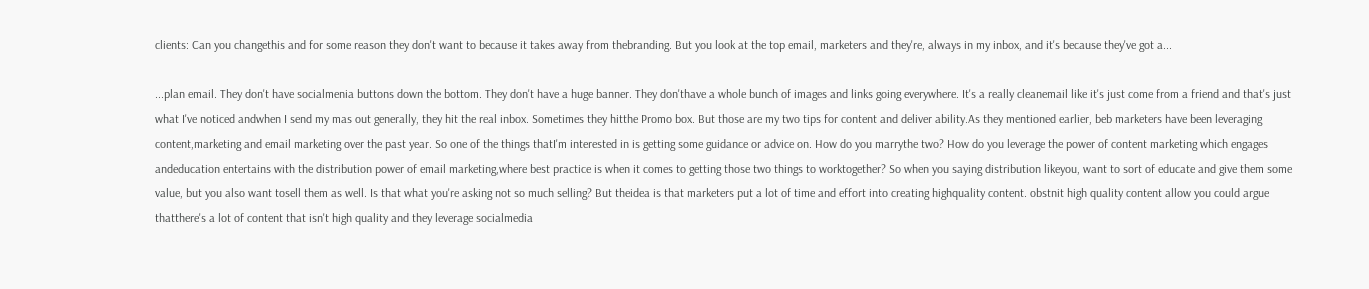clients: Can you changethis and for some reason they don't want to because it takes away from thebranding. But you look at the top email, marketers and they're, always in my inbox, and it's because they've got a...

...plan email. They don't have socialmenia buttons down the bottom. They don't have a huge banner. They don'thave a whole bunch of images and links going everywhere. It's a really cleanemail like it's just come from a friend and that's just what I've noticed andwhen I send my mas out generally, they hit the real inbox. Sometimes they hitthe Promo box. But those are my two tips for content and deliver ability.As they mentioned earlier, beb marketers have been leveraging content,marketing and email marketing over the past year. So one of the things thatI'm interested in is getting some guidance or advice on. How do you marrythe two? How do you leverage the power of content marketing which engages andeducation entertains with the distribution power of email marketing,where best practice is when it comes to getting those two things to worktogether? So when you saying distribution likeyou, want to sort of educate and give them some value, but you also want tosell them as well. Is that what you're asking not so much selling? But theidea is that marketers put a lot of time and effort into creating highquality content. obstnit high quality content allow you could argue thatthere's a lot of content that isn't high quality and they leverage socialmedia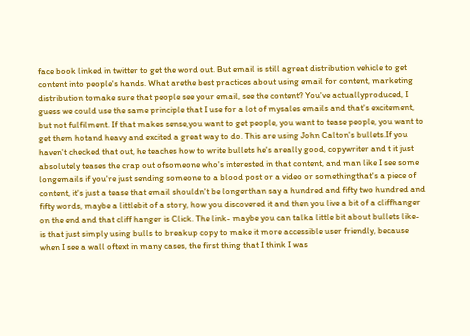face book linked in twitter to get the word out. But email is still agreat distribution vehicle to get content into people's hands. What arethe best practices about using email for content, marketing distribution tomake sure that people see your email, see the content? You've actuallyproduced, I guess we could use the same principle that I use for a lot of mysales emails and that's excitement, but not fulfilment. If that makes sense,you want to get people, you want to tease people, you want to get them hotand heavy and excited a great way to do. This are using John Calton's bullets.If you haven't checked that out, he teaches how to write bullets he's areally good, copywriter and t it just absolutely teases the crap out ofsomeone who's interested in that content, and man like I see some longemails if you're just sending someone to a blood post or a video or somethingthat's a piece of content, it's just a tease that email shouldn't be longerthan say a hundred and fifty two hundred and fifty words, maybe a littlebit of a story, how you discovered it and then you live a bit of a cliffhanger on the end and that cliff hanger is Click. The link- maybe you can talka little bit about bullets like- is that just simply using bulls to breakup copy to make it more accessible user friendly, because when I see a wall oftext in many cases, the first thing that I think I was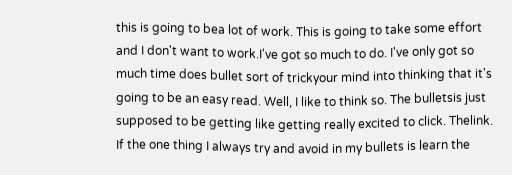this is going to bea lot of work. This is going to take some effort and I don't want to work.I've got so much to do. I've only got so much time does bullet sort of trickyour mind into thinking that it's going to be an easy read. Well, I like to think so. The bulletsis just supposed to be getting like getting really excited to click. Thelink. If the one thing I always try and avoid in my bullets is learn the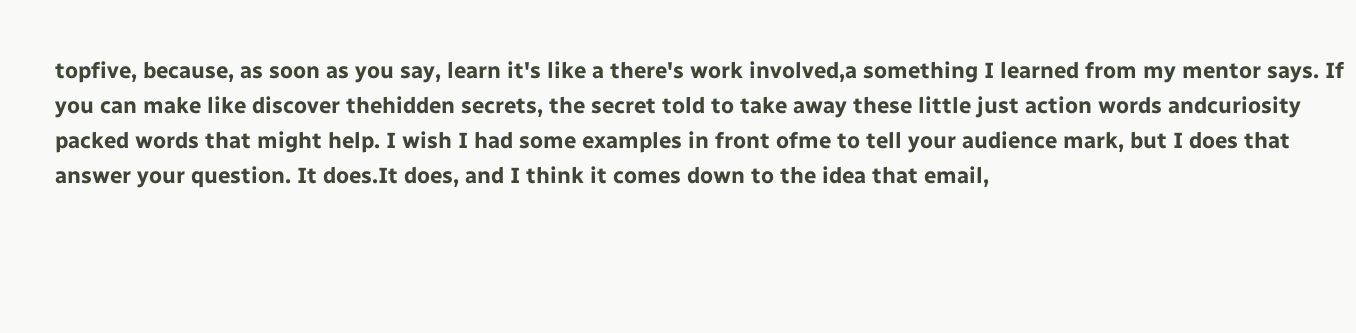topfive, because, as soon as you say, learn it's like a there's work involved,a something I learned from my mentor says. If you can make like discover thehidden secrets, the secret told to take away these little just action words andcuriosity packed words that might help. I wish I had some examples in front ofme to tell your audience mark, but I does that answer your question. It does.It does, and I think it comes down to the idea that email,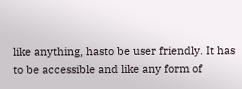like anything, hasto be user friendly. It has to be accessible and like any form of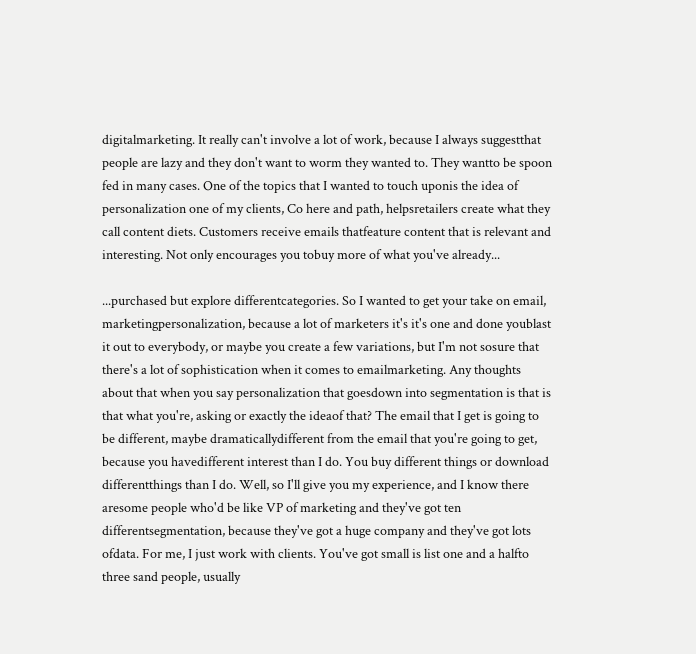digitalmarketing. It really can't involve a lot of work, because I always suggestthat people are lazy and they don't want to worm they wanted to. They wantto be spoon fed in many cases. One of the topics that I wanted to touch uponis the idea of personalization one of my clients, Co here and path, helpsretailers create what they call content diets. Customers receive emails thatfeature content that is relevant and interesting. Not only encourages you tobuy more of what you've already...

...purchased but explore differentcategories. So I wanted to get your take on email, marketingpersonalization, because a lot of marketers it's it's one and done youblast it out to everybody, or maybe you create a few variations, but I'm not sosure that there's a lot of sophistication when it comes to emailmarketing. Any thoughts about that when you say personalization that goesdown into segmentation is that is that what you're, asking or exactly the ideaof that? The email that I get is going to be different, maybe dramaticallydifferent from the email that you're going to get, because you havedifferent interest than I do. You buy different things or download differentthings than I do. Well, so I'll give you my experience, and I know there aresome people who'd be like VP of marketing and they've got ten differentsegmentation, because they've got a huge company and they've got lots ofdata. For me, I just work with clients. You've got small is list one and a halfto three sand people, usually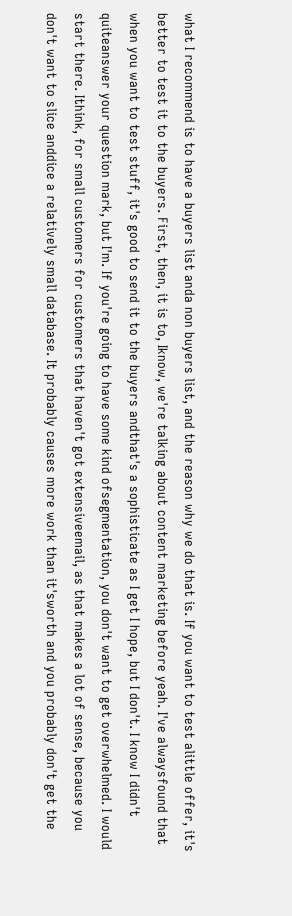what I recommend is to have a buyers list anda non buyers list, and the reason why we do that is. If you want to test alittle offer, it's better to test it to the buyers. First, then, it is to, Iknow, we're talking about content marketing before yeah. I've alwaysfound that when you want to test stuff, it's good to send it to the buyers andthat's a sophisticate as I get I hope, but I don't. I know I didn't quiteanswer your question mark, but I'm. If you're going to have some kind ofsegmentation, you don't want to get overwhelmed. I would start there. Ithink, for small customers for customers that haven't got extensiveemail, as that makes a lot of sense, because you don't want to slice anddice a relatively small database. It probably causes more work than it'sworth and you probably don't get the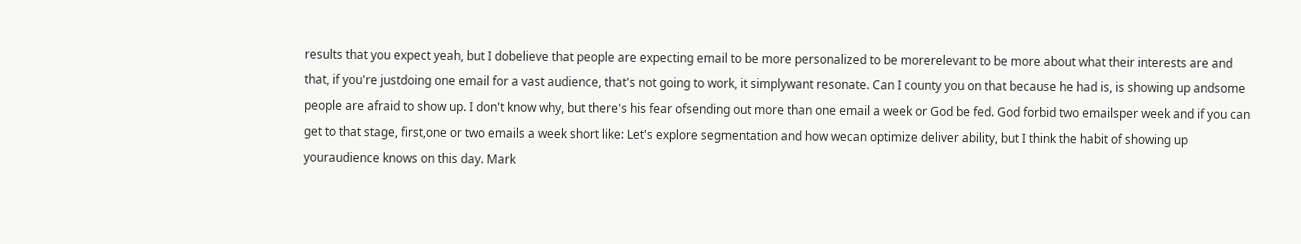results that you expect yeah, but I dobelieve that people are expecting email to be more personalized to be morerelevant to be more about what their interests are and that, if you're justdoing one email for a vast audience, that's not going to work, it simplywant resonate. Can I county you on that because he had is, is showing up andsome people are afraid to show up. I don't know why, but there's his fear ofsending out more than one email a week or God be fed. God forbid two emailsper week and if you can get to that stage, first,one or two emails a week short like: Let's explore segmentation and how wecan optimize deliver ability, but I think the habit of showing up youraudience knows on this day. Mark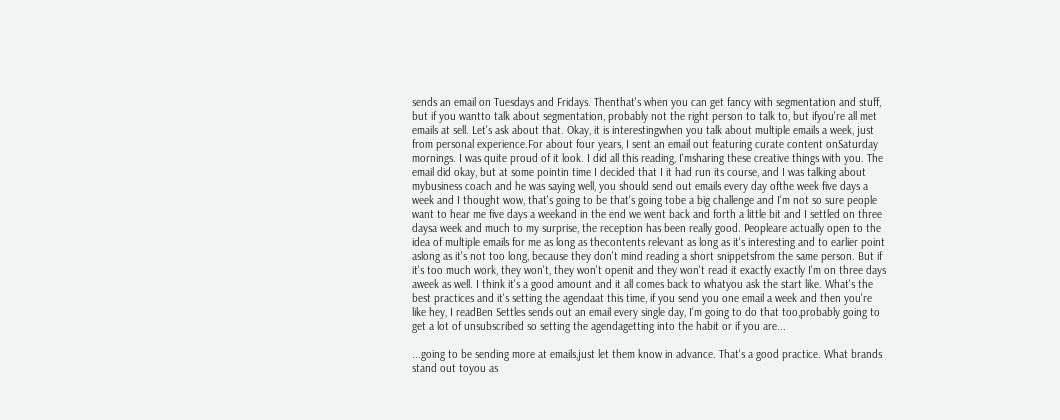sends an email on Tuesdays and Fridays. Thenthat's when you can get fancy with segmentation and stuff, but if you wantto talk about segmentation, probably not the right person to talk to, but ifyou're all met emails at sell. Let's ask about that. Okay, it is interestingwhen you talk about multiple emails a week, just from personal experience.For about four years, I sent an email out featuring curate content onSaturday mornings. I was quite proud of it look. I did all this reading, I'msharing these creative things with you. The email did okay, but at some pointin time I decided that I it had run its course, and I was talking about mybusiness coach and he was saying well, you should send out emails every day ofthe week five days a week and I thought wow, that's going to be that's going tobe a big challenge and I'm not so sure people want to hear me five days a weekand in the end we went back and forth a little bit and I settled on three daysa week and much to my surprise, the reception has been really good. Peopleare actually open to the idea of multiple emails for me as long as thecontents relevant as long as it's interesting and to earlier point aslong as it's not too long, because they don't mind reading a short snippetsfrom the same person. But if it's too much work, they won't, they won't openit and they won't read it exactly exactly I'm on three days aweek as well. I think it's a good amount and it all comes back to whatyou ask the start like. What's the best practices and it's setting the agendaat this time, if you send you one email a week and then you're like hey, I readBen Settles sends out an email every single day, I'm going to do that too,probably going to get a lot of unsubscribed so setting the agendagetting into the habit or if you are...

...going to be sending more at emails,just let them know in advance. That's a good practice. What brands stand out toyou as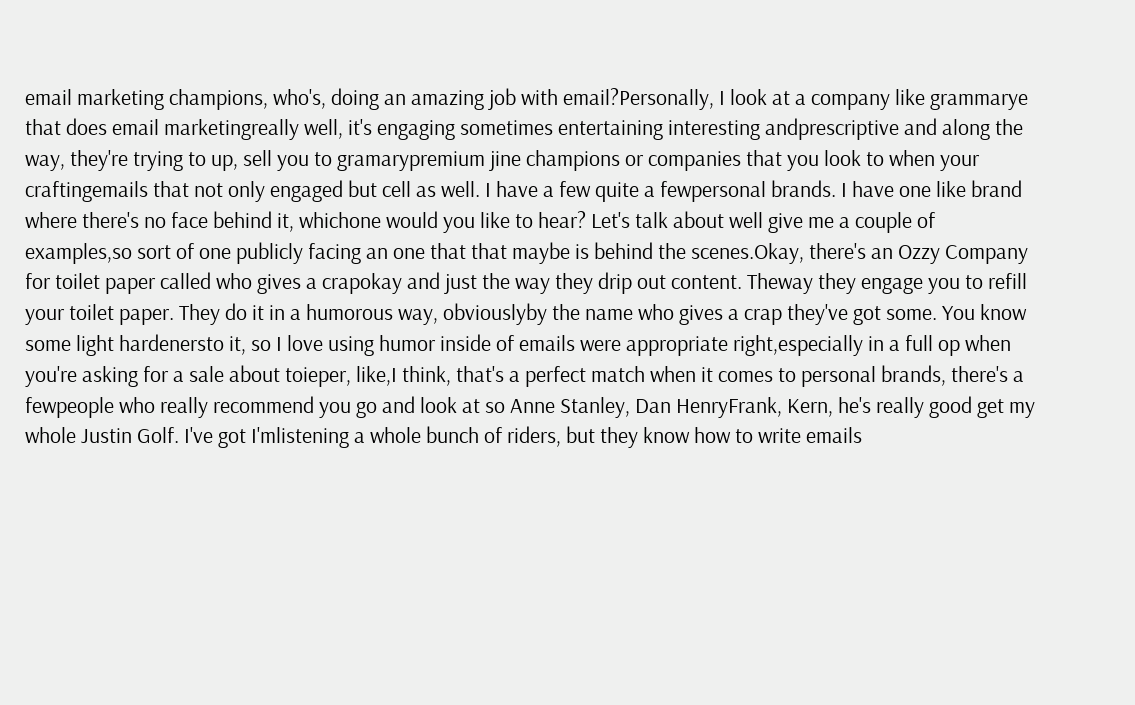email marketing champions, who's, doing an amazing job with email?Personally, I look at a company like grammarye that does email marketingreally well, it's engaging sometimes entertaining interesting andprescriptive and along the way, they're trying to up, sell you to gramarypremium jine champions or companies that you look to when your craftingemails that not only engaged but cell as well. I have a few quite a fewpersonal brands. I have one like brand where there's no face behind it, whichone would you like to hear? Let's talk about well give me a couple of examples,so sort of one publicly facing an one that that maybe is behind the scenes.Okay, there's an Ozzy Company for toilet paper called who gives a crapokay and just the way they drip out content. Theway they engage you to refill your toilet paper. They do it in a humorous way, obviouslyby the name who gives a crap they've got some. You know some light hardenersto it, so I love using humor inside of emails were appropriate right,especially in a full op when you're asking for a sale about toieper, like,I think, that's a perfect match when it comes to personal brands, there's a fewpeople who really recommend you go and look at so Anne Stanley, Dan HenryFrank, Kern, he's really good get my whole Justin Golf. I've got I'mlistening a whole bunch of riders, but they know how to write emails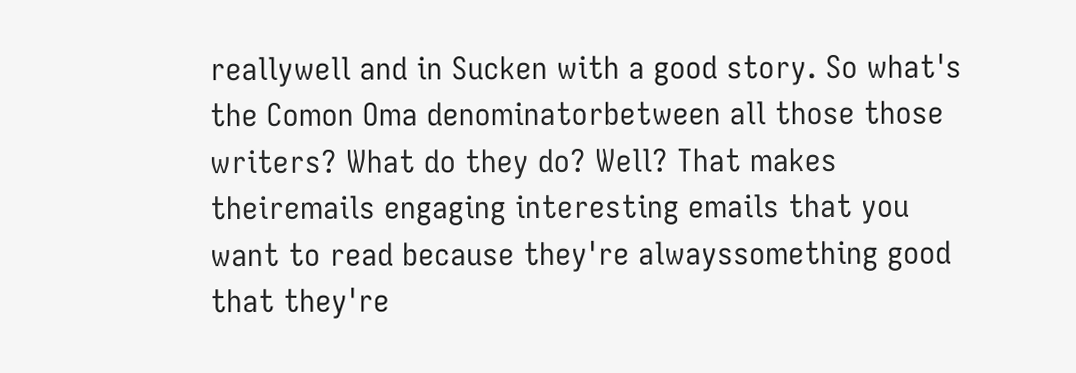reallywell and in Sucken with a good story. So what's the Comon Oma denominatorbetween all those those writers? What do they do? Well? That makes theiremails engaging interesting emails that you want to read because they're alwayssomething good that they're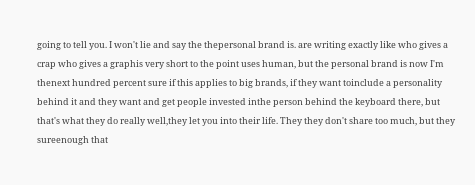going to tell you. I won't lie and say the thepersonal brand is. are writing exactly like who gives a crap who gives a graphis very short to the point uses human, but the personal brand is now I'm thenext hundred percent sure if this applies to big brands, if they want toinclude a personality behind it and they want and get people invested inthe person behind the keyboard there, but that's what they do really well,they let you into their life. They they don't share too much, but they sureenough that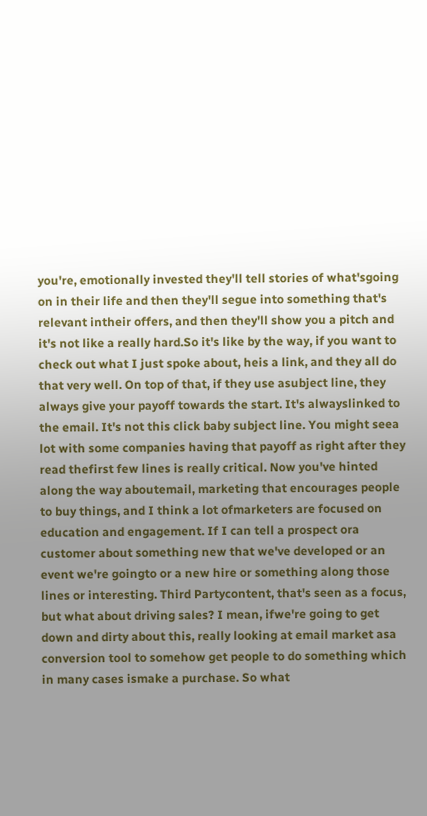you're, emotionally invested they'll tell stories of what'sgoing on in their life and then they'll segue into something that's relevant intheir offers, and then they'll show you a pitch and it's not like a really hard.So it's like by the way, if you want to check out what I just spoke about, heis a link, and they all do that very well. On top of that, if they use asubject line, they always give your payoff towards the start. It's alwayslinked to the email. It's not this click baby subject line. You might seea lot with some companies having that payoff as right after they read thefirst few lines is really critical. Now you've hinted along the way aboutemail, marketing that encourages people to buy things, and I think a lot ofmarketers are focused on education and engagement. If I can tell a prospect ora customer about something new that we've developed or an event we're goingto or a new hire or something along those lines or interesting. Third Partycontent, that's seen as a focus, but what about driving sales? I mean, ifwe're going to get down and dirty about this, really looking at email market asa conversion tool to somehow get people to do something which in many cases ismake a purchase. So what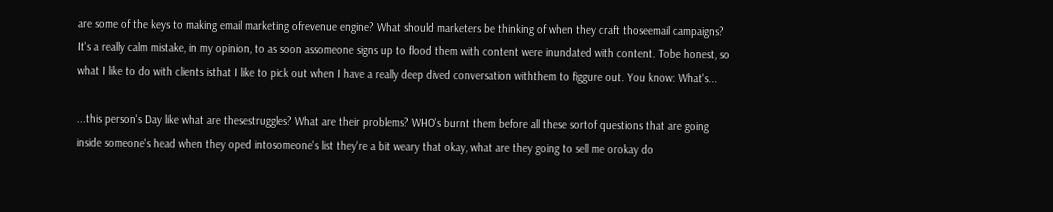are some of the keys to making email marketing ofrevenue engine? What should marketers be thinking of when they craft thoseemail campaigns? It's a really calm mistake, in my opinion, to as soon assomeone signs up to flood them with content were inundated with content. Tobe honest, so what I like to do with clients isthat I like to pick out when I have a really deep dived conversation withthem to figgure out. You know: What's...

...this person's Day like what are thesestruggles? What are their problems? WHO's burnt them before all these sortof questions that are going inside someone's head when they oped intosomeone's list they're a bit weary that okay, what are they going to sell me orokay do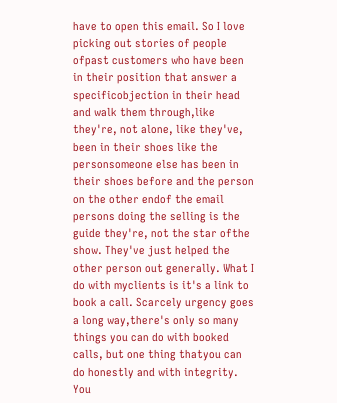have to open this email. So I love picking out stories of people ofpast customers who have been in their position that answer a specificobjection in their head and walk them through,like they're, not alone, like they've, been in their shoes like the personsomeone else has been in their shoes before and the person on the other endof the email persons doing the selling is the guide they're, not the star ofthe show. They've just helped the other person out generally. What I do with myclients is it's a link to book a call. Scarcely urgency goes a long way,there's only so many things you can do with booked calls, but one thing thatyou can do honestly and with integrity. You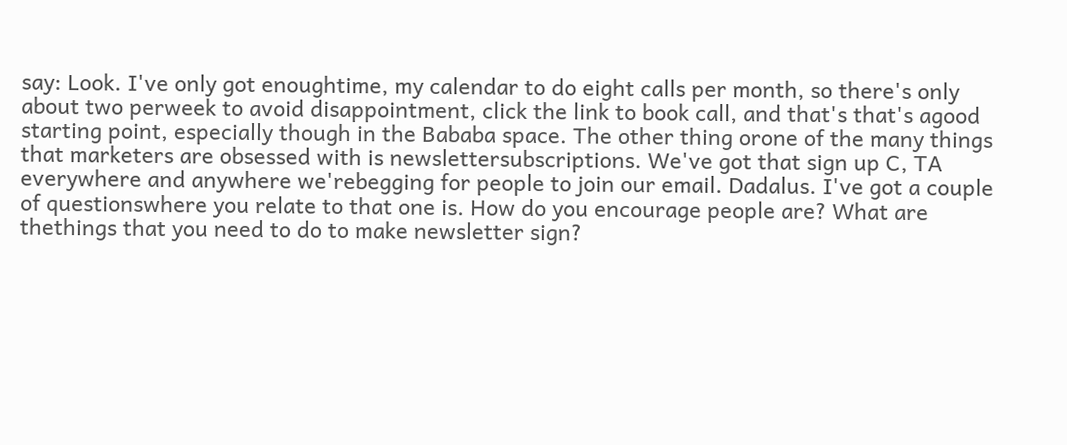say: Look. I've only got enoughtime, my calendar to do eight calls per month, so there's only about two perweek to avoid disappointment, click the link to book call, and that's that's agood starting point, especially though in the Bababa space. The other thing orone of the many things that marketers are obsessed with is newslettersubscriptions. We've got that sign up C, TA everywhere and anywhere we'rebegging for people to join our email. Dadalus. I've got a couple of questionswhere you relate to that one is. How do you encourage people are? What are thethings that you need to do to make newsletter sign?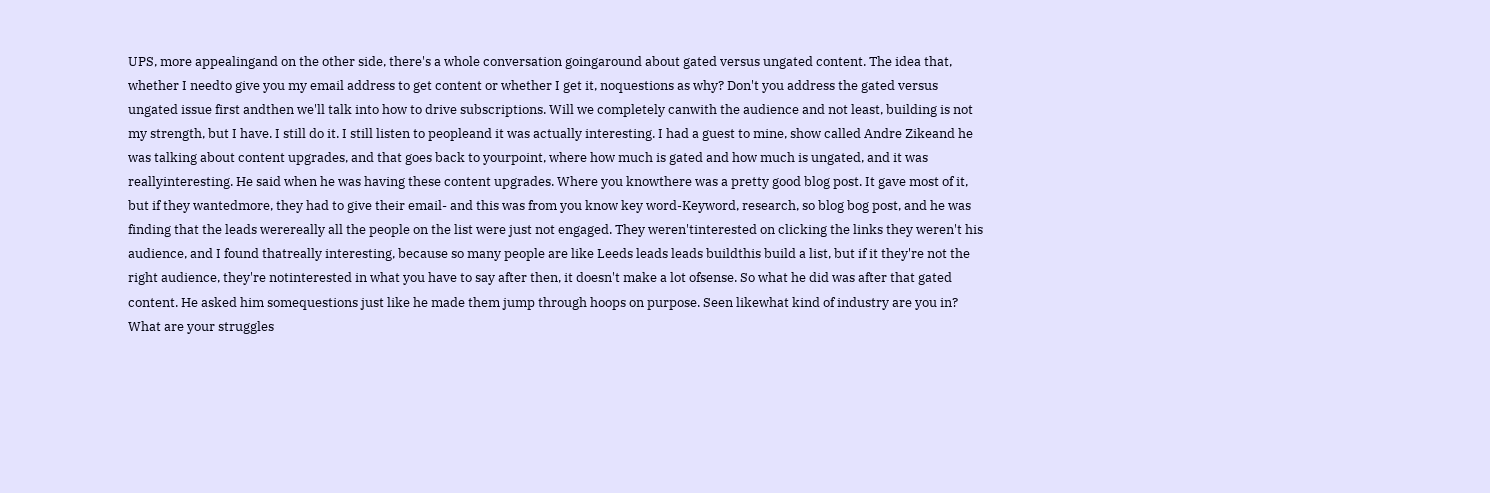UPS, more appealingand on the other side, there's a whole conversation goingaround about gated versus ungated content. The idea that, whether I needto give you my email address to get content or whether I get it, noquestions as why? Don't you address the gated versus ungated issue first andthen we'll talk into how to drive subscriptions. Will we completely canwith the audience and not least, building is not my strength, but I have. I still do it. I still listen to peopleand it was actually interesting. I had a guest to mine, show called Andre Zikeand he was talking about content upgrades, and that goes back to yourpoint, where how much is gated and how much is ungated, and it was reallyinteresting. He said when he was having these content upgrades. Where you knowthere was a pretty good blog post. It gave most of it, but if they wantedmore, they had to give their email- and this was from you know key word-Keyword, research, so blog bog post, and he was finding that the leads werereally all the people on the list were just not engaged. They weren'tinterested on clicking the links they weren't his audience, and I found thatreally interesting, because so many people are like Leeds leads leads buildthis build a list, but if it they're not the right audience, they're notinterested in what you have to say after then, it doesn't make a lot ofsense. So what he did was after that gated content. He asked him somequestions just like he made them jump through hoops on purpose. Seen likewhat kind of industry are you in? What are your struggles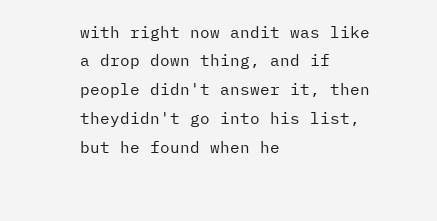with right now andit was like a drop down thing, and if people didn't answer it, then theydidn't go into his list, but he found when he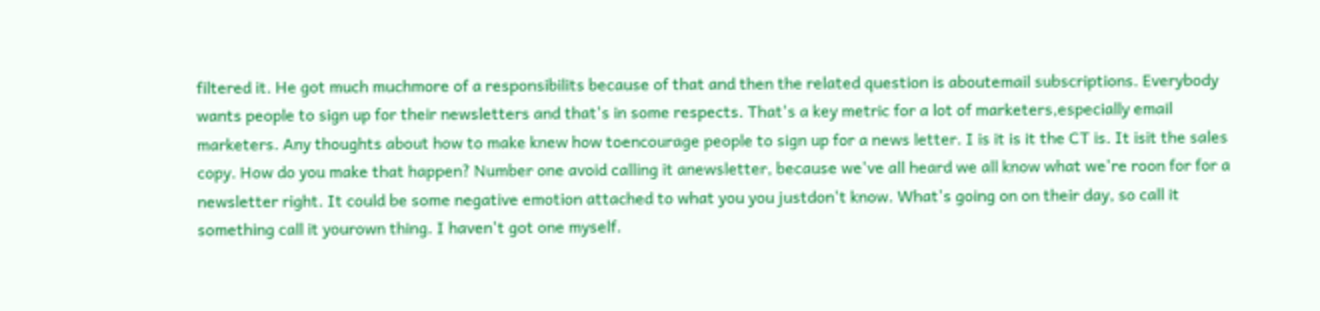filtered it. He got much muchmore of a responsibilits because of that and then the related question is aboutemail subscriptions. Everybody wants people to sign up for their newsletters and that's in some respects. That's a key metric for a lot of marketers,especially email marketers. Any thoughts about how to make knew how toencourage people to sign up for a news letter. I is it is it the CT is. It isit the sales copy. How do you make that happen? Number one avoid calling it anewsletter, because we've all heard we all know what we're roon for for a newsletter right. It could be some negative emotion attached to what you you justdon't know. What's going on on their day, so call it something call it yourown thing. I haven't got one myself.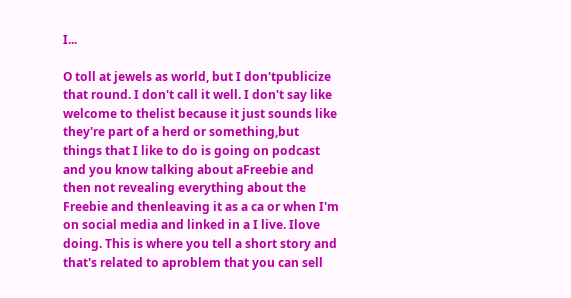I...

O toll at jewels as world, but I don'tpublicize that round. I don't call it well. I don't say like welcome to thelist because it just sounds like they're part of a herd or something,but things that I like to do is going on podcast and you know talking about aFreebie and then not revealing everything about the Freebie and thenleaving it as a ca or when I'm on social media and linked in a I live. Ilove doing. This is where you tell a short story and that's related to aproblem that you can sell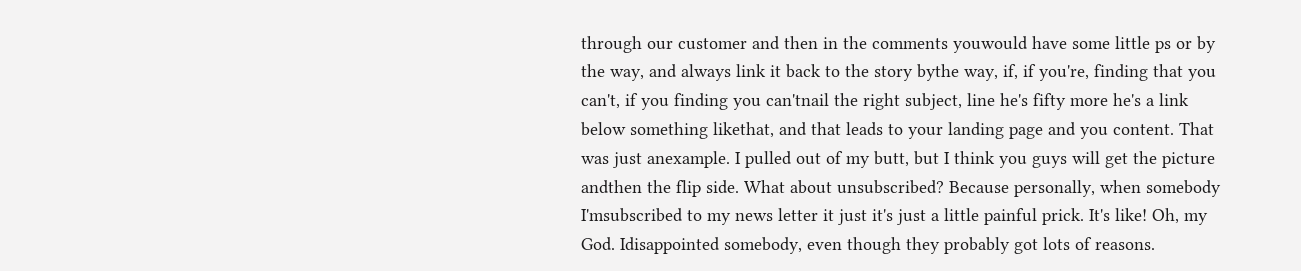through our customer and then in the comments youwould have some little ps or by the way, and always link it back to the story bythe way, if, if you're, finding that you can't, if you finding you can'tnail the right subject, line he's fifty more he's a link below something likethat, and that leads to your landing page and you content. That was just anexample. I pulled out of my butt, but I think you guys will get the picture andthen the flip side. What about unsubscribed? Because personally, when somebody I'msubscribed to my news letter it just it's just a little painful prick. It's like! Oh, my God. Idisappointed somebody, even though they probably got lots of reasons.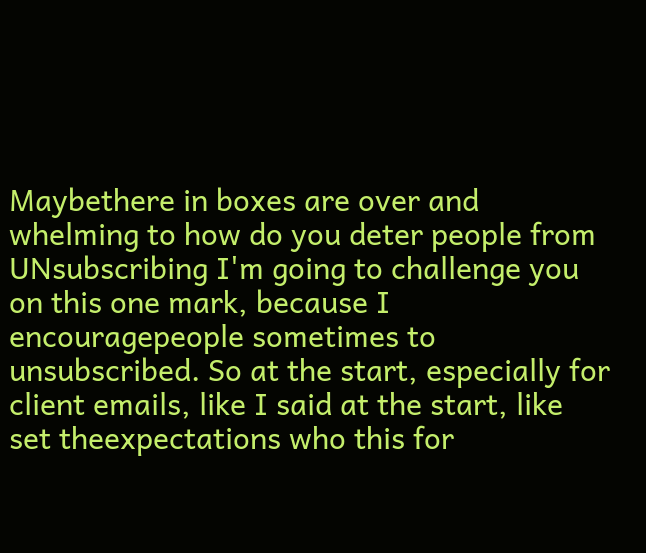Maybethere in boxes are over and whelming to how do you deter people from UNsubscribing I'm going to challenge you on this one mark, because I encouragepeople sometimes to unsubscribed. So at the start, especially for client emails, like I said at the start, like set theexpectations who this for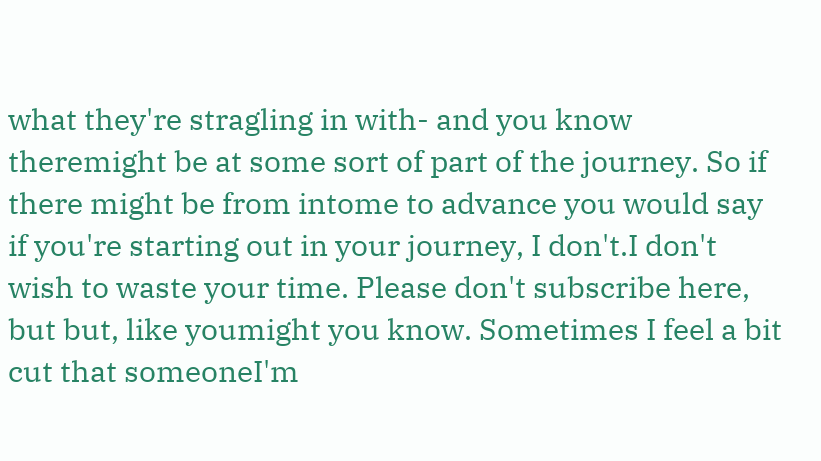what they're stragling in with- and you know theremight be at some sort of part of the journey. So if there might be from intome to advance you would say if you're starting out in your journey, I don't.I don't wish to waste your time. Please don't subscribe here, but but, like youmight you know. Sometimes I feel a bit cut that someoneI'm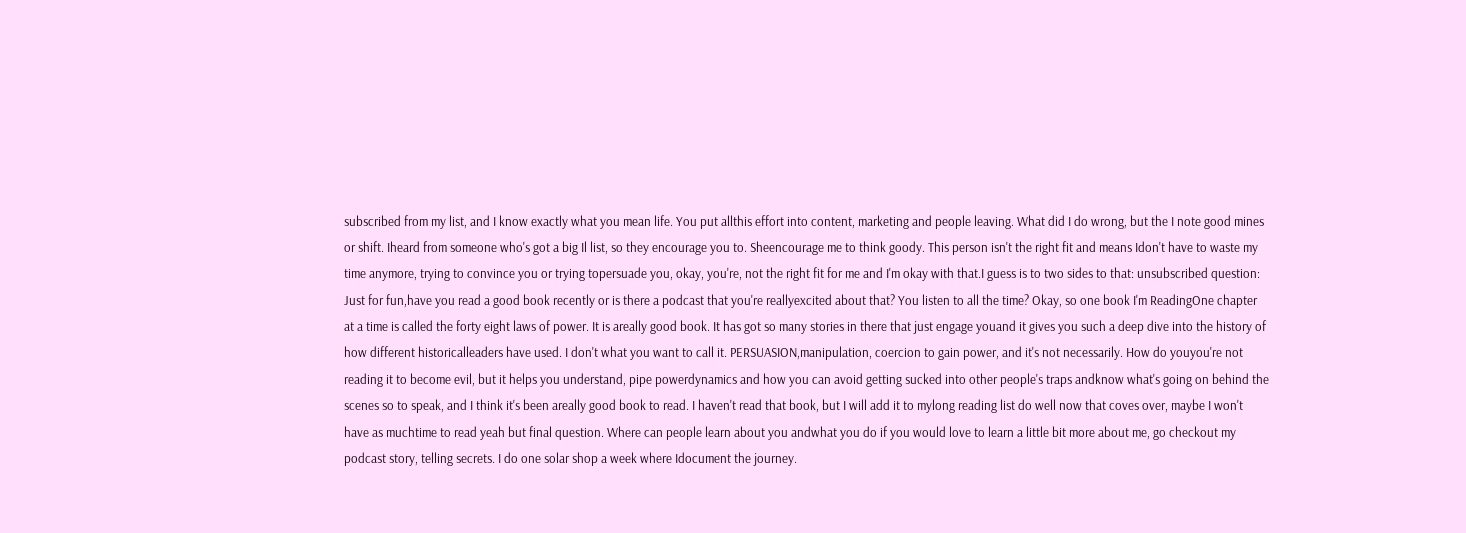subscribed from my list, and I know exactly what you mean life. You put allthis effort into content, marketing and people leaving. What did I do wrong, but the I note good mines or shift. Iheard from someone who's got a big Il list, so they encourage you to. Sheencourage me to think goody. This person isn't the right fit and means Idon't have to waste my time anymore, trying to convince you or trying topersuade you, okay, you're, not the right fit for me and I'm okay with that.I guess is to two sides to that: unsubscribed question: Just for fun,have you read a good book recently or is there a podcast that you're reallyexcited about that? You listen to all the time? Okay, so one book I'm ReadingOne chapter at a time is called the forty eight laws of power. It is areally good book. It has got so many stories in there that just engage youand it gives you such a deep dive into the history of how different historicalleaders have used. I don't what you want to call it. PERSUASION,manipulation, coercion to gain power, and it's not necessarily. How do youyou're not reading it to become evil, but it helps you understand, pipe powerdynamics and how you can avoid getting sucked into other people's traps andknow what's going on behind the scenes so to speak, and I think it's been areally good book to read. I haven't read that book, but I will add it to mylong reading list do well now that coves over, maybe I won't have as muchtime to read yeah but final question. Where can people learn about you andwhat you do if you would love to learn a little bit more about me, go checkout my podcast story, telling secrets. I do one solar shop a week where Idocument the journey.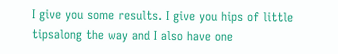I give you some results. I give you hips of little tipsalong the way and I also have one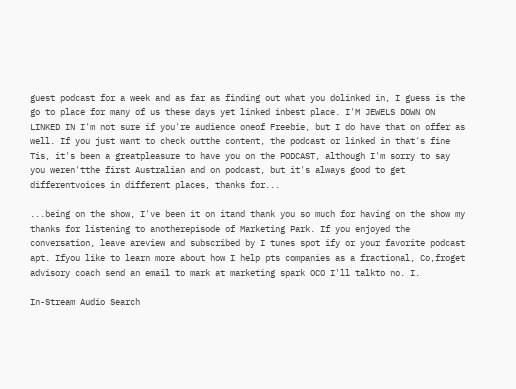guest podcast for a week and as far as finding out what you dolinked in, I guess is the go to place for many of us these days yet linked inbest place. I'M JEWELS DOWN ON LINKED IN I'm not sure if you're audience oneof Freebie, but I do have that on offer as well. If you just want to check outthe content, the podcast or linked in that's fine Tis, it's been a greatpleasure to have you on the PODCAST, although I'm sorry to say you weren'tthe first Australian and on podcast, but it's always good to get differentvoices in different places, thanks for...

...being on the show, I've been it on itand thank you so much for having on the show my thanks for listening to anotherepisode of Marketing Park. If you enjoyed the conversation, leave areview and subscribed by I tunes spot ify or your favorite podcast apt. Ifyou like to learn more about how I help pts companies as a fractional, Co,froget advisory coach send an email to mark at marketing spark OCO I'll talkto no. I.

In-Stream Audio Search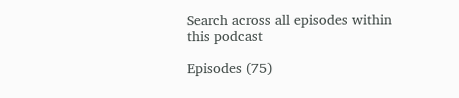Search across all episodes within this podcast

Episodes (75)